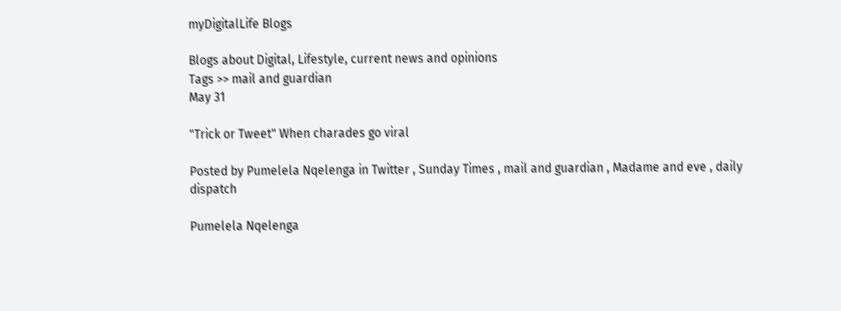myDigitalLife Blogs

Blogs about Digital, Lifestyle, current news and opinions
Tags >> mail and guardian
May 31

"Trick or Tweet" When charades go viral

Posted by Pumelela Nqelenga in Twitter , Sunday Times , mail and guardian , Madame and eve , daily dispatch

Pumelela Nqelenga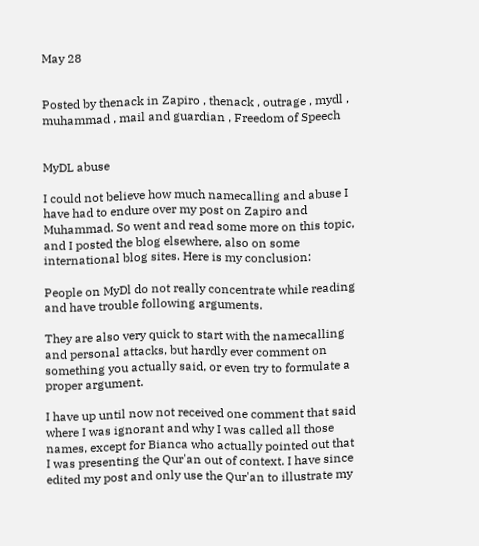May 28


Posted by thenack in Zapiro , thenack , outrage , mydl , muhammad , mail and guardian , Freedom of Speech


MyDL abuse

I could not believe how much namecalling and abuse I have had to endure over my post on Zapiro and Muhammad. So went and read some more on this topic, and I posted the blog elsewhere, also on some international blog sites. Here is my conclusion:

People on MyDl do not really concentrate while reading and have trouble following arguments.

They are also very quick to start with the namecalling and personal attacks, but hardly ever comment on something you actually said, or even try to formulate a proper argument.

I have up until now not received one comment that said where I was ignorant and why I was called all those names, except for Bianca who actually pointed out that I was presenting the Qur'an out of context. I have since edited my post and only use the Qur'an to illustrate my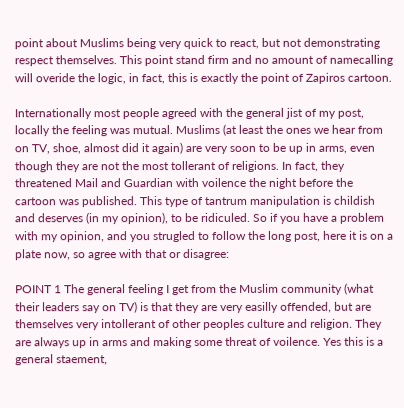point about Muslims being very quick to react, but not demonstrating respect themselves. This point stand firm and no amount of namecalling will overide the logic, in fact, this is exactly the point of Zapiros cartoon.

Internationally most people agreed with the general jist of my post, locally the feeling was mutual. Muslims (at least the ones we hear from on TV, shoe, almost did it again) are very soon to be up in arms, even though they are not the most tollerant of religions. In fact, they threatened Mail and Guardian with voilence the night before the cartoon was published. This type of tantrum manipulation is childish and deserves (in my opinion), to be ridiculed. So if you have a problem with my opinion, and you strugled to follow the long post, here it is on a plate now, so agree with that or disagree:

POINT 1 The general feeling I get from the Muslim community (what their leaders say on TV) is that they are very easilly offended, but are themselves very intollerant of other peoples culture and religion. They are always up in arms and making some threat of voilence. Yes this is a general staement,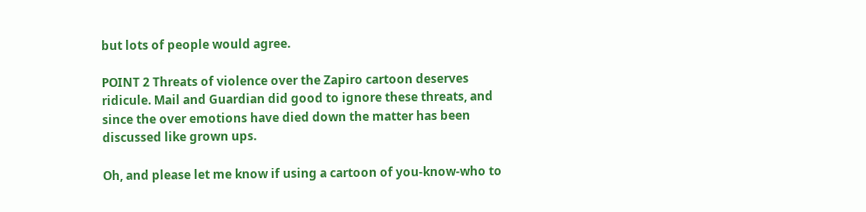but lots of people would agree.

POINT 2 Threats of violence over the Zapiro cartoon deserves ridicule. Mail and Guardian did good to ignore these threats, and since the over emotions have died down the matter has been discussed like grown ups.

Oh, and please let me know if using a cartoon of you-know-who to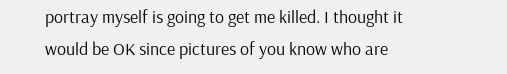portray myself is going to get me killed. I thought it would be OK since pictures of you know who are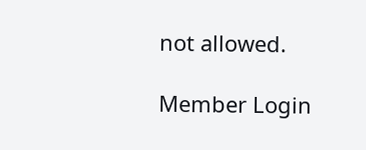not allowed.

Member Login